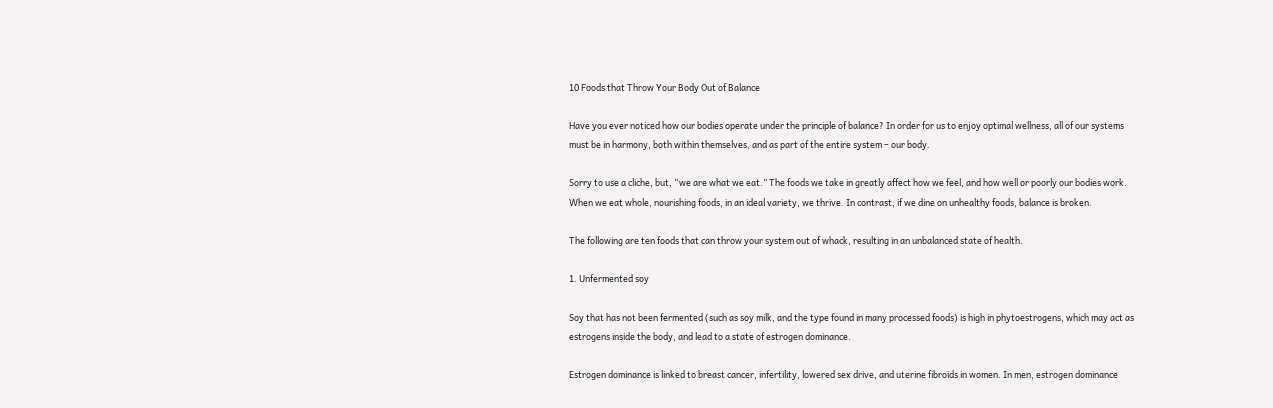10 Foods that Throw Your Body Out of Balance

Have you ever noticed how our bodies operate under the principle of balance? In order for us to enjoy optimal wellness, all of our systems must be in harmony, both within themselves, and as part of the entire system – our body.

Sorry to use a cliche, but, “we are what we eat.” The foods we take in greatly affect how we feel, and how well or poorly our bodies work. When we eat whole, nourishing foods, in an ideal variety, we thrive. In contrast, if we dine on unhealthy foods, balance is broken.

The following are ten foods that can throw your system out of whack, resulting in an unbalanced state of health.

1. Unfermented soy

Soy that has not been fermented (such as soy milk, and the type found in many processed foods) is high in phytoestrogens, which may act as estrogens inside the body, and lead to a state of estrogen dominance.

Estrogen dominance is linked to breast cancer, infertility, lowered sex drive, and uterine fibroids in women. In men, estrogen dominance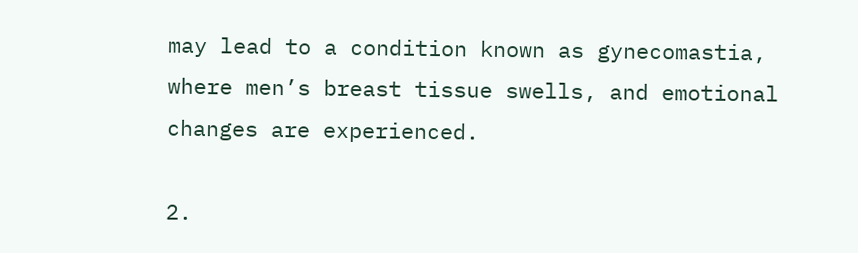may lead to a condition known as gynecomastia, where men’s breast tissue swells, and emotional changes are experienced.

2.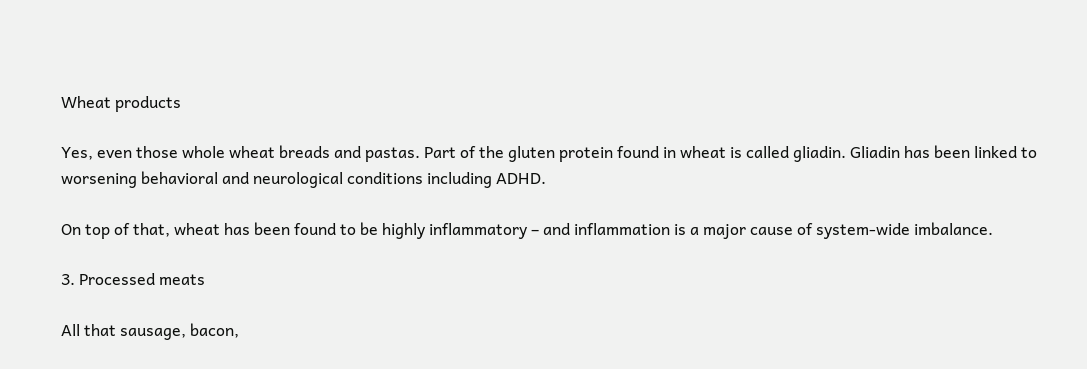Wheat products

Yes, even those whole wheat breads and pastas. Part of the gluten protein found in wheat is called gliadin. Gliadin has been linked to worsening behavioral and neurological conditions including ADHD.

On top of that, wheat has been found to be highly inflammatory – and inflammation is a major cause of system-wide imbalance.

3. Processed meats

All that sausage, bacon,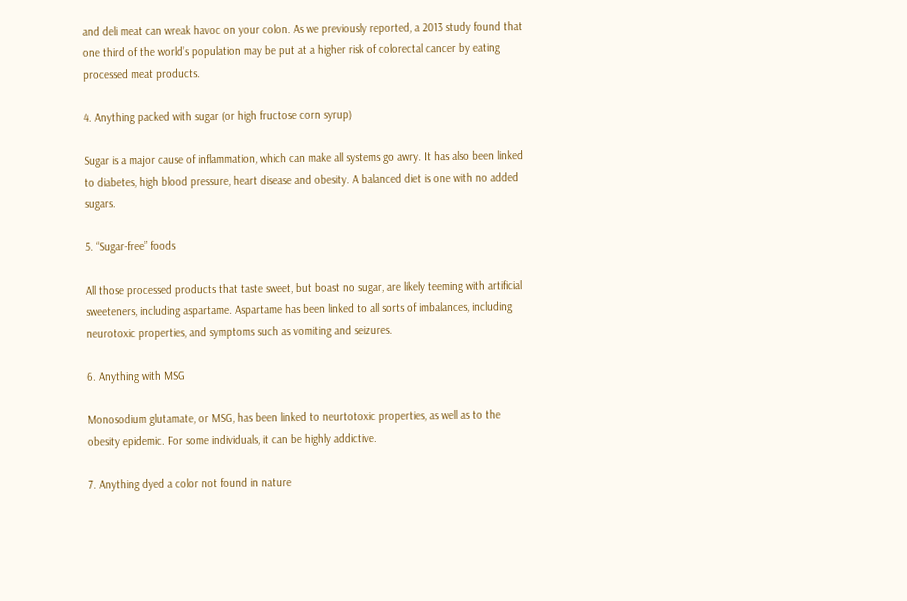and deli meat can wreak havoc on your colon. As we previously reported, a 2013 study found that one third of the world’s population may be put at a higher risk of colorectal cancer by eating processed meat products.

4. Anything packed with sugar (or high fructose corn syrup)

Sugar is a major cause of inflammation, which can make all systems go awry. It has also been linked to diabetes, high blood pressure, heart disease and obesity. A balanced diet is one with no added sugars.

5. “Sugar-free” foods

All those processed products that taste sweet, but boast no sugar, are likely teeming with artificial sweeteners, including aspartame. Aspartame has been linked to all sorts of imbalances, including neurotoxic properties, and symptoms such as vomiting and seizures.

6. Anything with MSG

Monosodium glutamate, or MSG, has been linked to neurtotoxic properties, as well as to the obesity epidemic. For some individuals, it can be highly addictive.

7. Anything dyed a color not found in nature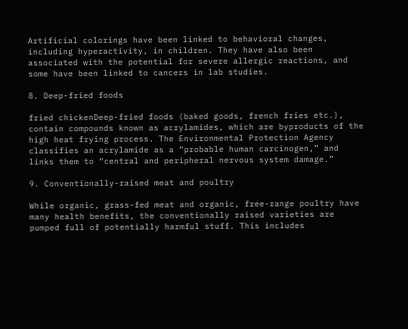Artificial colorings have been linked to behavioral changes, including hyperactivity, in children. They have also been associated with the potential for severe allergic reactions, and some have been linked to cancers in lab studies.

8. Deep-fried foods

fried chickenDeep-fried foods (baked goods, french fries etc.), contain compounds known as acrylamides, which are byproducts of the high heat frying process. The Environmental Protection Agency classifies an acrylamide as a “probable human carcinogen,” and links them to “central and peripheral nervous system damage.”

9. Conventionally-raised meat and poultry

While organic, grass-fed meat and organic, free-range poultry have many health benefits, the conventionally raised varieties are pumped full of potentially harmful stuff. This includes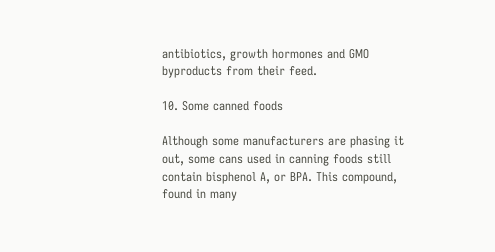antibiotics, growth hormones and GMO byproducts from their feed.

10. Some canned foods

Although some manufacturers are phasing it out, some cans used in canning foods still contain bisphenol A, or BPA. This compound, found in many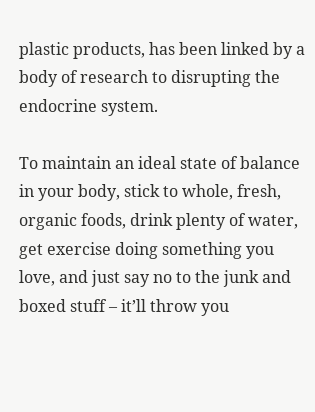plastic products, has been linked by a body of research to disrupting the endocrine system.

To maintain an ideal state of balance in your body, stick to whole, fresh, organic foods, drink plenty of water, get exercise doing something you love, and just say no to the junk and boxed stuff – it’ll throw you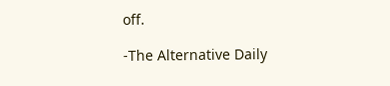off.

-The Alternative Daily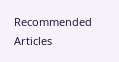Recommended Articles